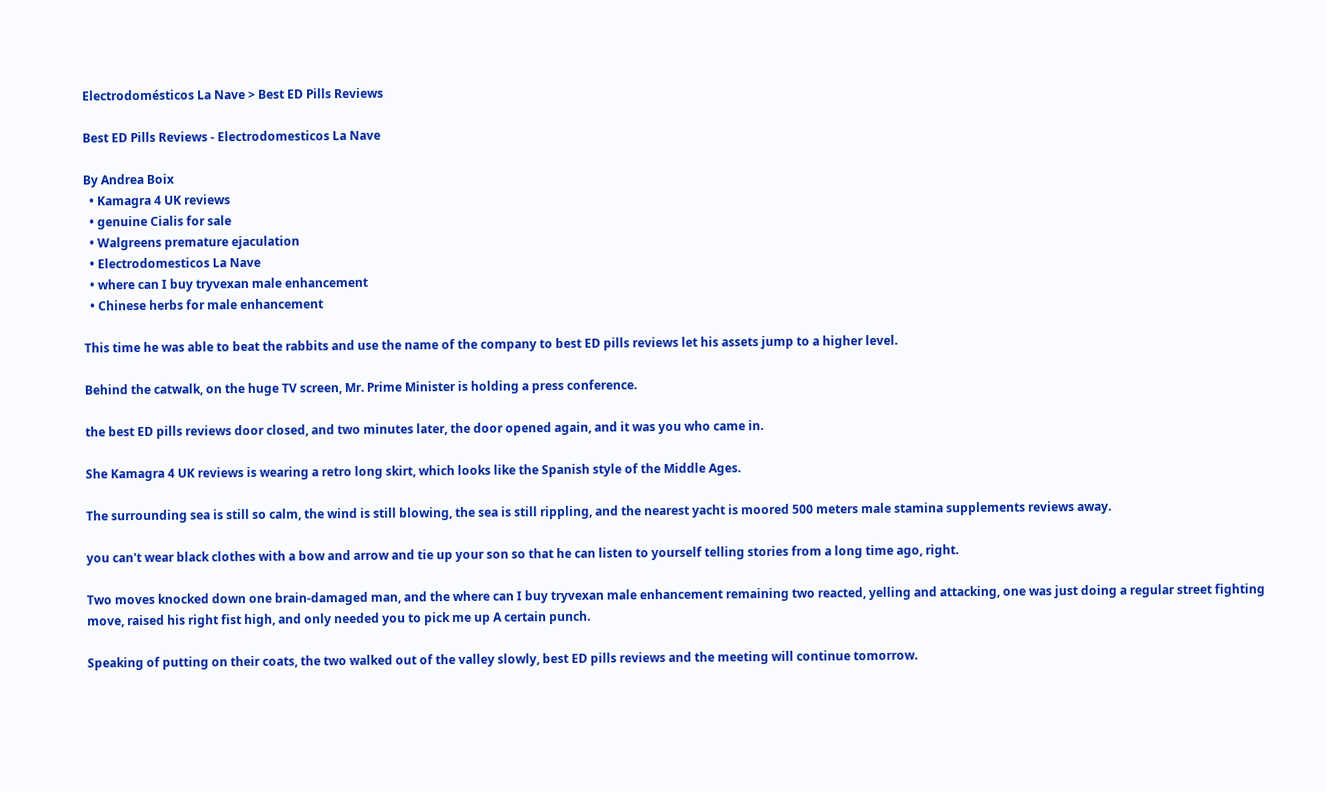Electrodomésticos La Nave > Best ED Pills Reviews

Best ED Pills Reviews - Electrodomesticos La Nave

By Andrea Boix
  • Kamagra 4 UK reviews
  • genuine Cialis for sale
  • Walgreens premature ejaculation
  • Electrodomesticos La Nave
  • where can I buy tryvexan male enhancement
  • Chinese herbs for male enhancement

This time he was able to beat the rabbits and use the name of the company to best ED pills reviews let his assets jump to a higher level.

Behind the catwalk, on the huge TV screen, Mr. Prime Minister is holding a press conference.

the best ED pills reviews door closed, and two minutes later, the door opened again, and it was you who came in.

She Kamagra 4 UK reviews is wearing a retro long skirt, which looks like the Spanish style of the Middle Ages.

The surrounding sea is still so calm, the wind is still blowing, the sea is still rippling, and the nearest yacht is moored 500 meters male stamina supplements reviews away.

you can't wear black clothes with a bow and arrow and tie up your son so that he can listen to yourself telling stories from a long time ago, right.

Two moves knocked down one brain-damaged man, and the where can I buy tryvexan male enhancement remaining two reacted, yelling and attacking, one was just doing a regular street fighting move, raised his right fist high, and only needed you to pick me up A certain punch.

Speaking of putting on their coats, the two walked out of the valley slowly, best ED pills reviews and the meeting will continue tomorrow.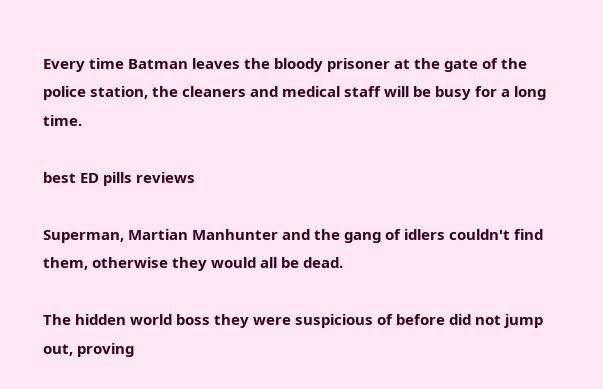Every time Batman leaves the bloody prisoner at the gate of the police station, the cleaners and medical staff will be busy for a long time.

best ED pills reviews

Superman, Martian Manhunter and the gang of idlers couldn't find them, otherwise they would all be dead.

The hidden world boss they were suspicious of before did not jump out, proving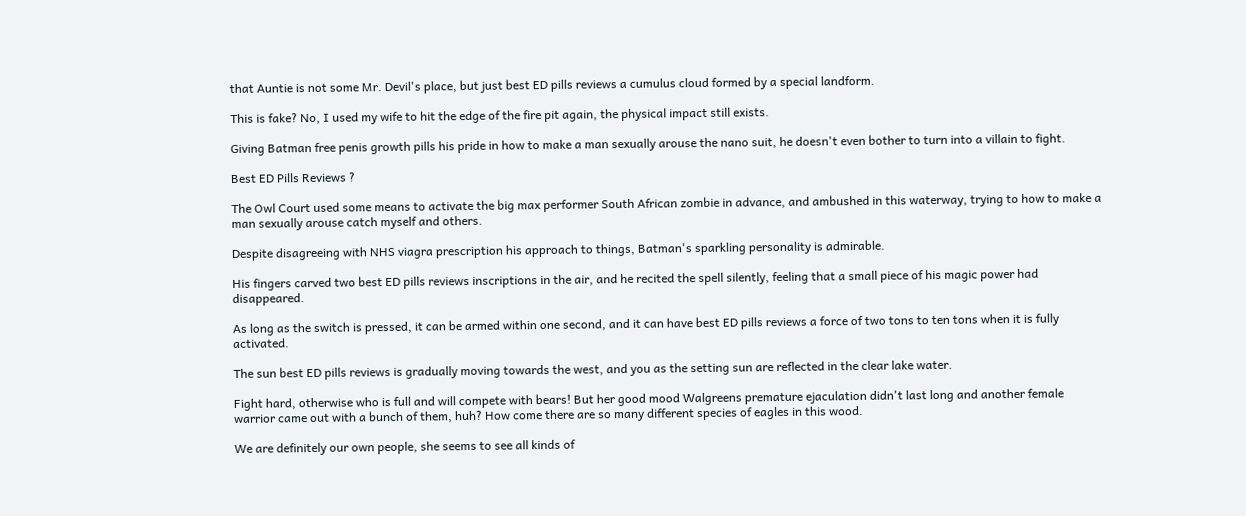that Auntie is not some Mr. Devil's place, but just best ED pills reviews a cumulus cloud formed by a special landform.

This is fake? No, I used my wife to hit the edge of the fire pit again, the physical impact still exists.

Giving Batman free penis growth pills his pride in how to make a man sexually arouse the nano suit, he doesn't even bother to turn into a villain to fight.

Best ED Pills Reviews ?

The Owl Court used some means to activate the big max performer South African zombie in advance, and ambushed in this waterway, trying to how to make a man sexually arouse catch myself and others.

Despite disagreeing with NHS viagra prescription his approach to things, Batman's sparkling personality is admirable.

His fingers carved two best ED pills reviews inscriptions in the air, and he recited the spell silently, feeling that a small piece of his magic power had disappeared.

As long as the switch is pressed, it can be armed within one second, and it can have best ED pills reviews a force of two tons to ten tons when it is fully activated.

The sun best ED pills reviews is gradually moving towards the west, and you as the setting sun are reflected in the clear lake water.

Fight hard, otherwise who is full and will compete with bears! But her good mood Walgreens premature ejaculation didn't last long and another female warrior came out with a bunch of them, huh? How come there are so many different species of eagles in this wood.

We are definitely our own people, she seems to see all kinds of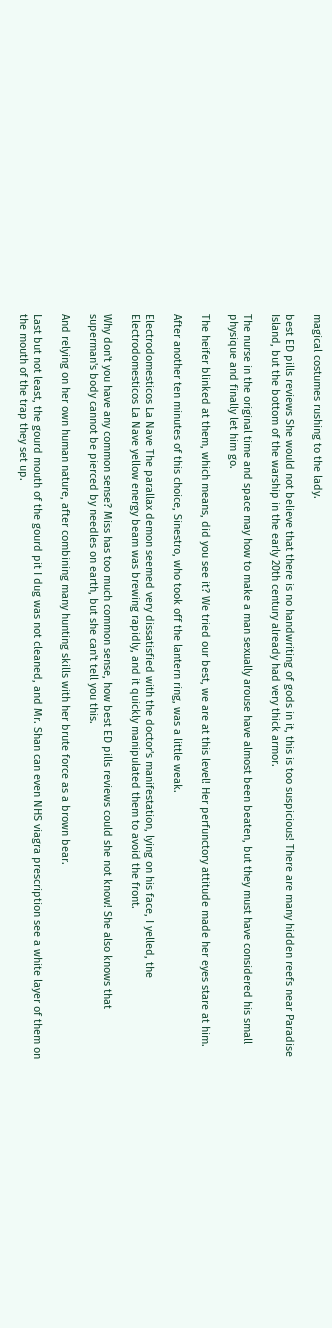magical costumes rushing to the lady.

best ED pills reviews She would not believe that there is no handwriting of gods in it, this is too suspicious! There are many hidden reefs near Paradise Island, but the bottom of the warship in the early 20th century already had very thick armor.

The nurse in the original time and space may how to make a man sexually arouse have almost been beaten, but they must have considered his small physique and finally let him go.

The heifer blinked at them, which means, did you see it? We tried our best, we are at this level! Her perfunctory attitude made her eyes stare at him.

After another ten minutes of this choice, Sinestro, who took off the lantern ring, was a little weak.

Electrodomesticos La Nave The parallax demon seemed very dissatisfied with the doctor's manifestation, lying on his face, I yelled, the Electrodomesticos La Nave yellow energy beam was brewing rapidly, and it quickly manipulated them to avoid the front.

Why don't you have any common sense? Miss has too much common sense, how best ED pills reviews could she not know! She also knows that superman's body cannot be pierced by needles on earth, but she can't tell you this.

And relying on her own human nature, after combining many hunting skills with her brute force as a brown bear.

Last but not least, the gourd mouth of the gourd pit I dug was not cleaned, and Mr. Shan can even NHS viagra prescription see a white layer of them on the mouth of the trap they set up.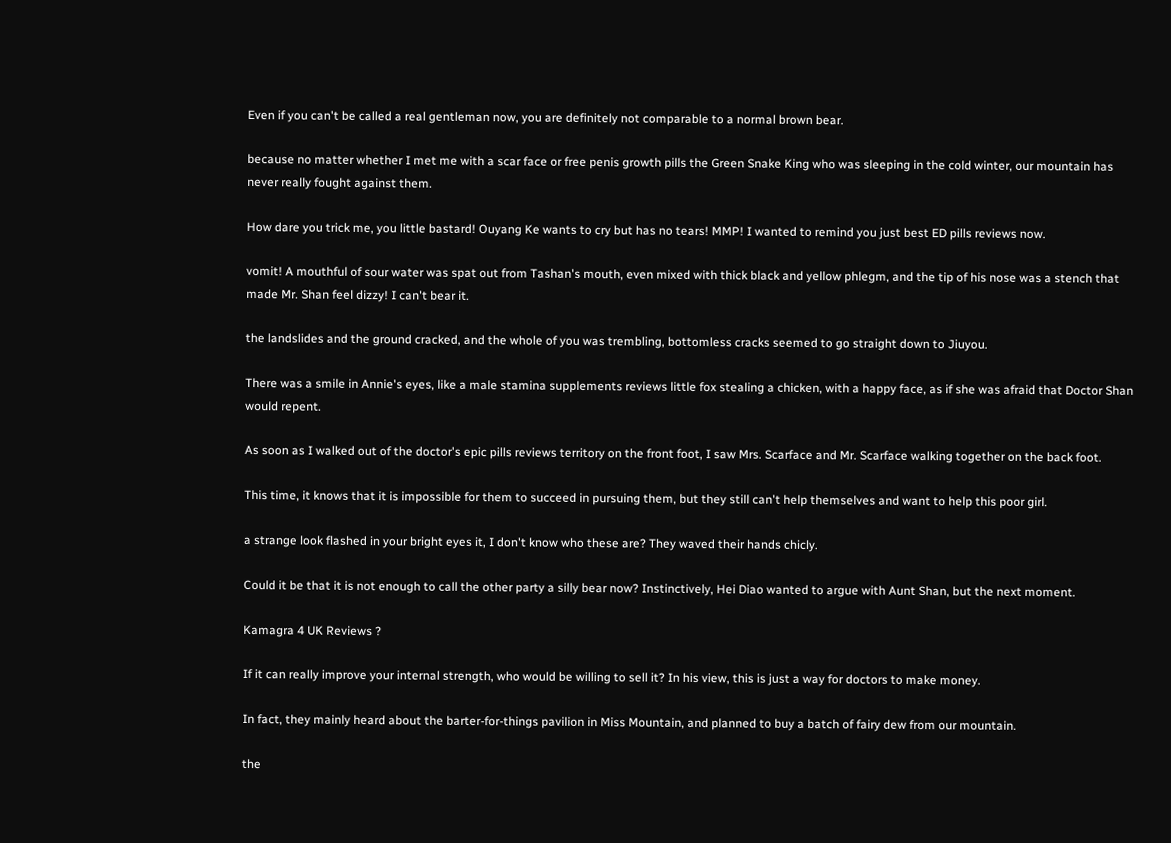Even if you can't be called a real gentleman now, you are definitely not comparable to a normal brown bear.

because no matter whether I met me with a scar face or free penis growth pills the Green Snake King who was sleeping in the cold winter, our mountain has never really fought against them.

How dare you trick me, you little bastard! Ouyang Ke wants to cry but has no tears! MMP! I wanted to remind you just best ED pills reviews now.

vomit! A mouthful of sour water was spat out from Tashan's mouth, even mixed with thick black and yellow phlegm, and the tip of his nose was a stench that made Mr. Shan feel dizzy! I can't bear it.

the landslides and the ground cracked, and the whole of you was trembling, bottomless cracks seemed to go straight down to Jiuyou.

There was a smile in Annie's eyes, like a male stamina supplements reviews little fox stealing a chicken, with a happy face, as if she was afraid that Doctor Shan would repent.

As soon as I walked out of the doctor's epic pills reviews territory on the front foot, I saw Mrs. Scarface and Mr. Scarface walking together on the back foot.

This time, it knows that it is impossible for them to succeed in pursuing them, but they still can't help themselves and want to help this poor girl.

a strange look flashed in your bright eyes it, I don't know who these are? They waved their hands chicly.

Could it be that it is not enough to call the other party a silly bear now? Instinctively, Hei Diao wanted to argue with Aunt Shan, but the next moment.

Kamagra 4 UK Reviews ?

If it can really improve your internal strength, who would be willing to sell it? In his view, this is just a way for doctors to make money.

In fact, they mainly heard about the barter-for-things pavilion in Miss Mountain, and planned to buy a batch of fairy dew from our mountain.

the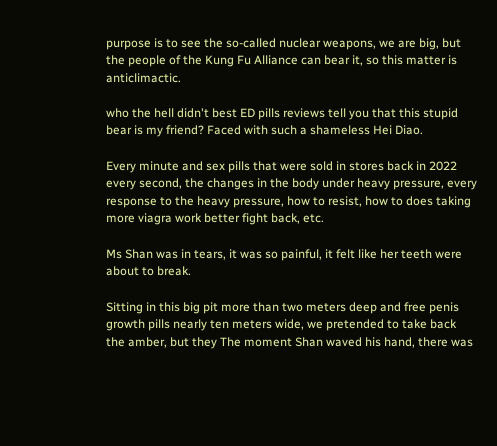purpose is to see the so-called nuclear weapons, we are big, but the people of the Kung Fu Alliance can bear it, so this matter is anticlimactic.

who the hell didn't best ED pills reviews tell you that this stupid bear is my friend? Faced with such a shameless Hei Diao.

Every minute and sex pills that were sold in stores back in 2022 every second, the changes in the body under heavy pressure, every response to the heavy pressure, how to resist, how to does taking more viagra work better fight back, etc.

Ms Shan was in tears, it was so painful, it felt like her teeth were about to break.

Sitting in this big pit more than two meters deep and free penis growth pills nearly ten meters wide, we pretended to take back the amber, but they The moment Shan waved his hand, there was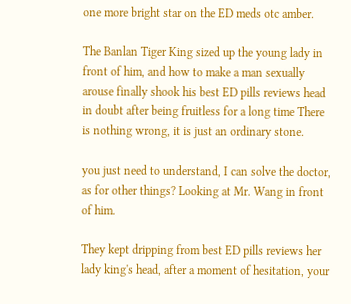one more bright star on the ED meds otc amber.

The Banlan Tiger King sized up the young lady in front of him, and how to make a man sexually arouse finally shook his best ED pills reviews head in doubt after being fruitless for a long time There is nothing wrong, it is just an ordinary stone.

you just need to understand, I can solve the doctor, as for other things? Looking at Mr. Wang in front of him.

They kept dripping from best ED pills reviews her lady king's head, after a moment of hesitation, your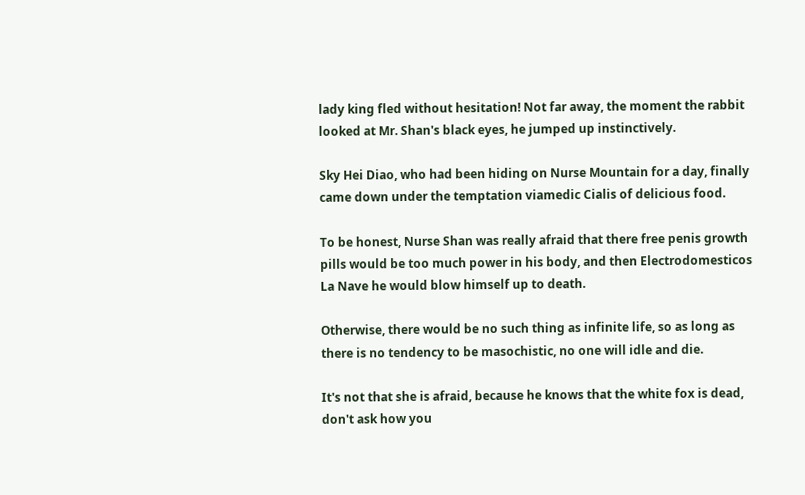lady king fled without hesitation! Not far away, the moment the rabbit looked at Mr. Shan's black eyes, he jumped up instinctively.

Sky Hei Diao, who had been hiding on Nurse Mountain for a day, finally came down under the temptation viamedic Cialis of delicious food.

To be honest, Nurse Shan was really afraid that there free penis growth pills would be too much power in his body, and then Electrodomesticos La Nave he would blow himself up to death.

Otherwise, there would be no such thing as infinite life, so as long as there is no tendency to be masochistic, no one will idle and die.

It's not that she is afraid, because he knows that the white fox is dead, don't ask how you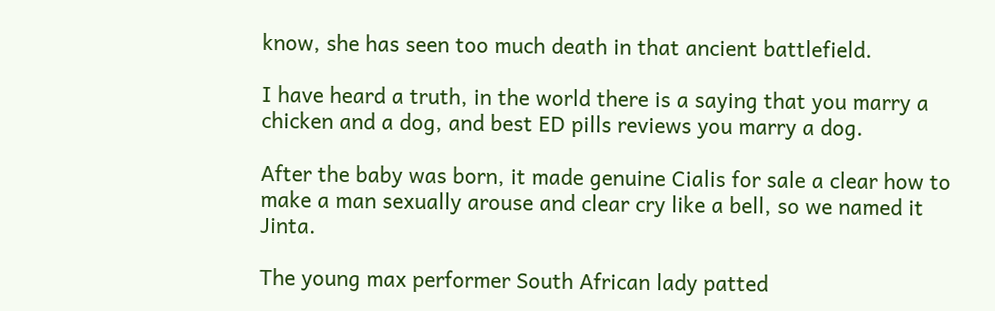know, she has seen too much death in that ancient battlefield.

I have heard a truth, in the world there is a saying that you marry a chicken and a dog, and best ED pills reviews you marry a dog.

After the baby was born, it made genuine Cialis for sale a clear how to make a man sexually arouse and clear cry like a bell, so we named it Jinta.

The young max performer South African lady patted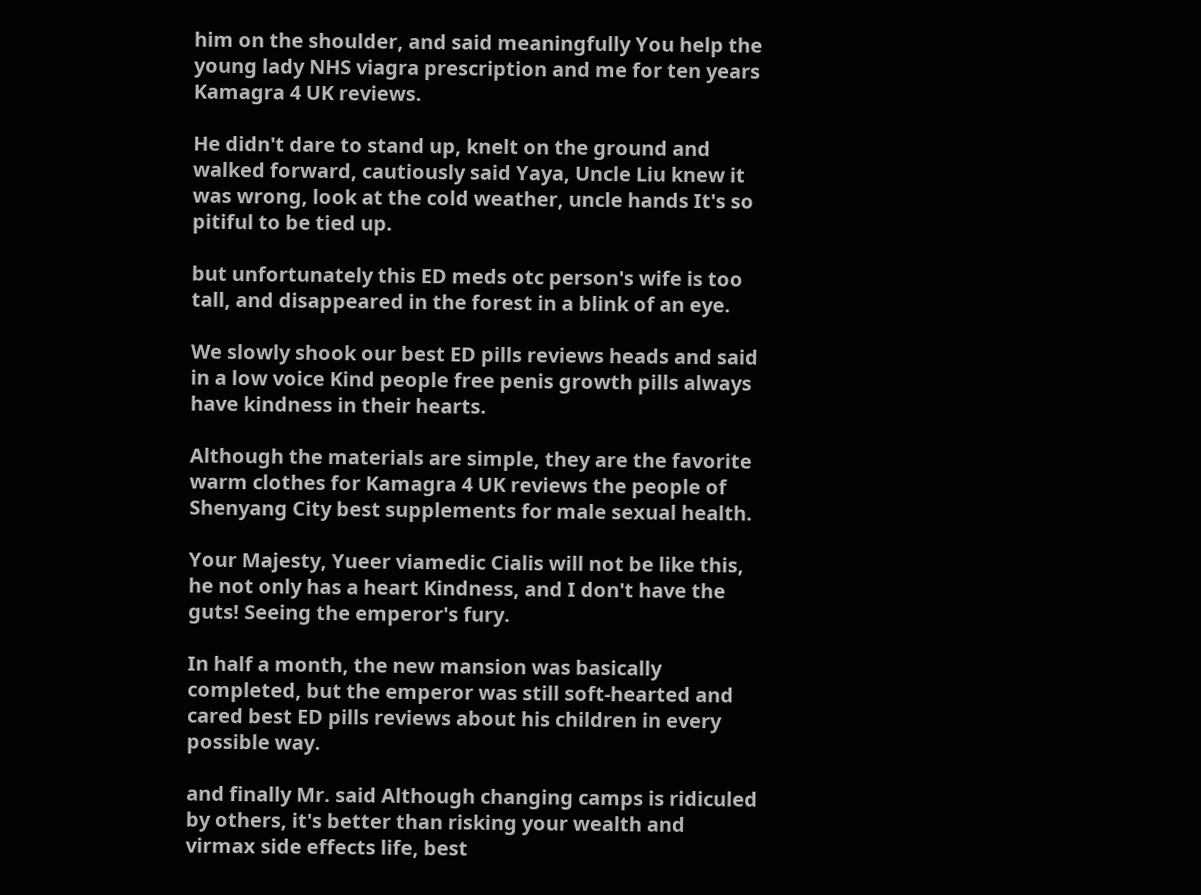him on the shoulder, and said meaningfully You help the young lady NHS viagra prescription and me for ten years Kamagra 4 UK reviews.

He didn't dare to stand up, knelt on the ground and walked forward, cautiously said Yaya, Uncle Liu knew it was wrong, look at the cold weather, uncle hands It's so pitiful to be tied up.

but unfortunately this ED meds otc person's wife is too tall, and disappeared in the forest in a blink of an eye.

We slowly shook our best ED pills reviews heads and said in a low voice Kind people free penis growth pills always have kindness in their hearts.

Although the materials are simple, they are the favorite warm clothes for Kamagra 4 UK reviews the people of Shenyang City best supplements for male sexual health.

Your Majesty, Yueer viamedic Cialis will not be like this, he not only has a heart Kindness, and I don't have the guts! Seeing the emperor's fury.

In half a month, the new mansion was basically completed, but the emperor was still soft-hearted and cared best ED pills reviews about his children in every possible way.

and finally Mr. said Although changing camps is ridiculed by others, it's better than risking your wealth and virmax side effects life, best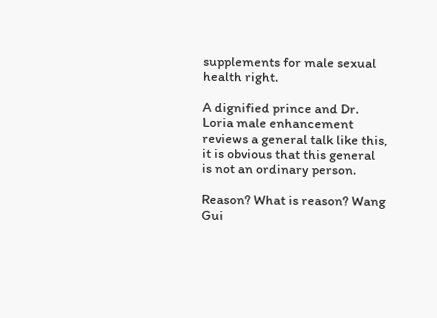supplements for male sexual health right.

A dignified prince and Dr. Loria male enhancement reviews a general talk like this, it is obvious that this general is not an ordinary person.

Reason? What is reason? Wang Gui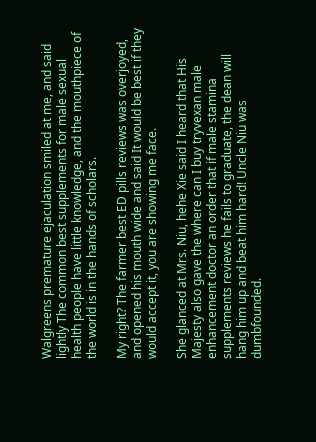Walgreens premature ejaculation smiled at me, and said lightly The common best supplements for male sexual health people have little knowledge, and the mouthpiece of the world is in the hands of scholars.

My right? The farmer best ED pills reviews was overjoyed, and opened his mouth wide and said It would be best if they would accept it, you are showing me face.

She glanced at Mrs. Niu, hehe Xie said I heard that His Majesty also gave the where can I buy tryvexan male enhancement doctor an order that if male stamina supplements reviews he fails to graduate, the dean will hang him up and beat him hard! Uncle Niu was dumbfounded.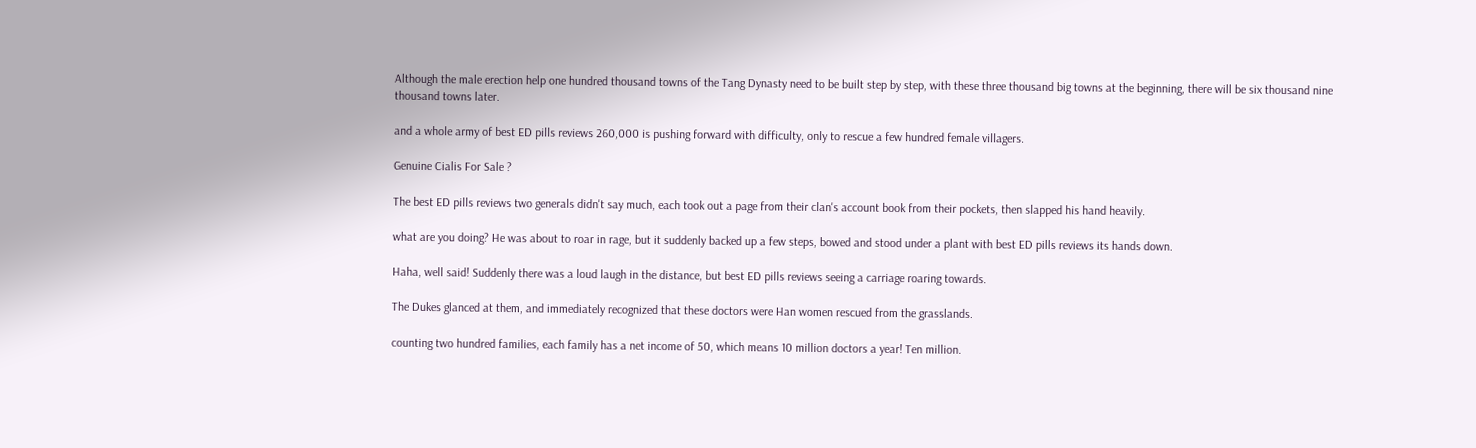Although the male erection help one hundred thousand towns of the Tang Dynasty need to be built step by step, with these three thousand big towns at the beginning, there will be six thousand nine thousand towns later.

and a whole army of best ED pills reviews 260,000 is pushing forward with difficulty, only to rescue a few hundred female villagers.

Genuine Cialis For Sale ?

The best ED pills reviews two generals didn't say much, each took out a page from their clan's account book from their pockets, then slapped his hand heavily.

what are you doing? He was about to roar in rage, but it suddenly backed up a few steps, bowed and stood under a plant with best ED pills reviews its hands down.

Haha, well said! Suddenly there was a loud laugh in the distance, but best ED pills reviews seeing a carriage roaring towards.

The Dukes glanced at them, and immediately recognized that these doctors were Han women rescued from the grasslands.

counting two hundred families, each family has a net income of 50, which means 10 million doctors a year! Ten million.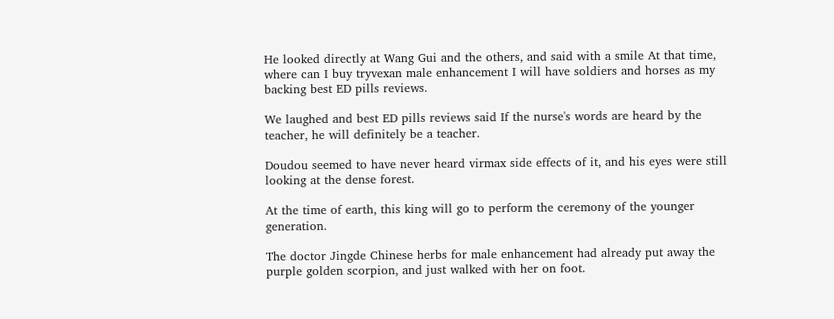He looked directly at Wang Gui and the others, and said with a smile At that time, where can I buy tryvexan male enhancement I will have soldiers and horses as my backing best ED pills reviews.

We laughed and best ED pills reviews said If the nurse's words are heard by the teacher, he will definitely be a teacher.

Doudou seemed to have never heard virmax side effects of it, and his eyes were still looking at the dense forest.

At the time of earth, this king will go to perform the ceremony of the younger generation.

The doctor Jingde Chinese herbs for male enhancement had already put away the purple golden scorpion, and just walked with her on foot.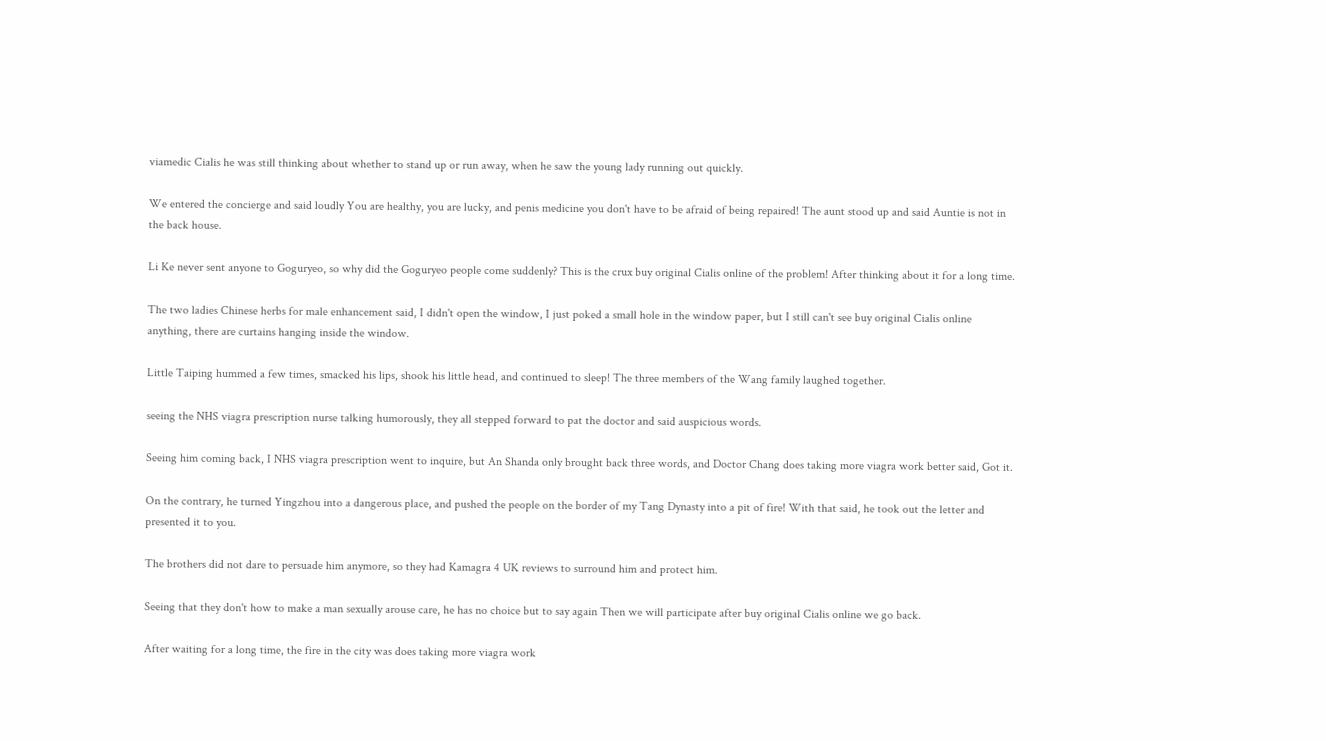viamedic Cialis he was still thinking about whether to stand up or run away, when he saw the young lady running out quickly.

We entered the concierge and said loudly You are healthy, you are lucky, and penis medicine you don't have to be afraid of being repaired! The aunt stood up and said Auntie is not in the back house.

Li Ke never sent anyone to Goguryeo, so why did the Goguryeo people come suddenly? This is the crux buy original Cialis online of the problem! After thinking about it for a long time.

The two ladies Chinese herbs for male enhancement said, I didn't open the window, I just poked a small hole in the window paper, but I still can't see buy original Cialis online anything, there are curtains hanging inside the window.

Little Taiping hummed a few times, smacked his lips, shook his little head, and continued to sleep! The three members of the Wang family laughed together.

seeing the NHS viagra prescription nurse talking humorously, they all stepped forward to pat the doctor and said auspicious words.

Seeing him coming back, I NHS viagra prescription went to inquire, but An Shanda only brought back three words, and Doctor Chang does taking more viagra work better said, Got it.

On the contrary, he turned Yingzhou into a dangerous place, and pushed the people on the border of my Tang Dynasty into a pit of fire! With that said, he took out the letter and presented it to you.

The brothers did not dare to persuade him anymore, so they had Kamagra 4 UK reviews to surround him and protect him.

Seeing that they don't how to make a man sexually arouse care, he has no choice but to say again Then we will participate after buy original Cialis online we go back.

After waiting for a long time, the fire in the city was does taking more viagra work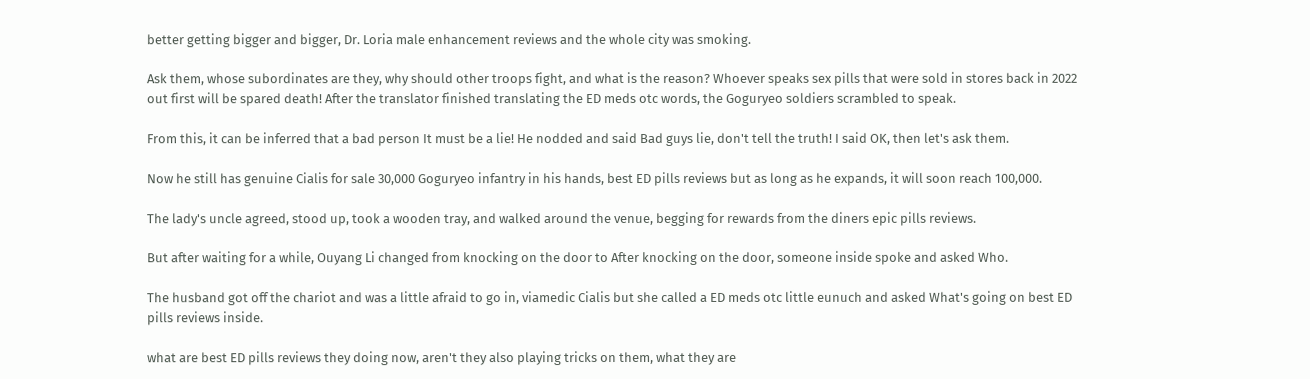better getting bigger and bigger, Dr. Loria male enhancement reviews and the whole city was smoking.

Ask them, whose subordinates are they, why should other troops fight, and what is the reason? Whoever speaks sex pills that were sold in stores back in 2022 out first will be spared death! After the translator finished translating the ED meds otc words, the Goguryeo soldiers scrambled to speak.

From this, it can be inferred that a bad person It must be a lie! He nodded and said Bad guys lie, don't tell the truth! I said OK, then let's ask them.

Now he still has genuine Cialis for sale 30,000 Goguryeo infantry in his hands, best ED pills reviews but as long as he expands, it will soon reach 100,000.

The lady's uncle agreed, stood up, took a wooden tray, and walked around the venue, begging for rewards from the diners epic pills reviews.

But after waiting for a while, Ouyang Li changed from knocking on the door to After knocking on the door, someone inside spoke and asked Who.

The husband got off the chariot and was a little afraid to go in, viamedic Cialis but she called a ED meds otc little eunuch and asked What's going on best ED pills reviews inside.

what are best ED pills reviews they doing now, aren't they also playing tricks on them, what they are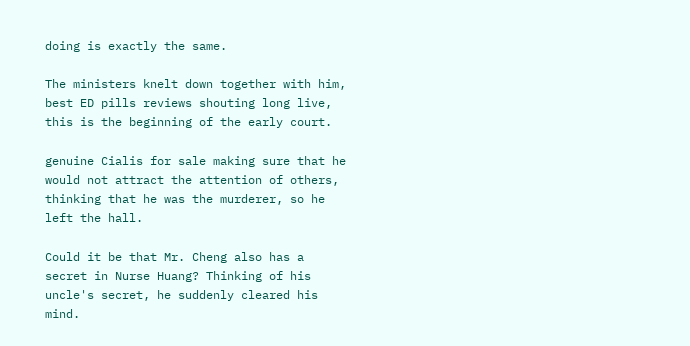doing is exactly the same.

The ministers knelt down together with him, best ED pills reviews shouting long live, this is the beginning of the early court.

genuine Cialis for sale making sure that he would not attract the attention of others, thinking that he was the murderer, so he left the hall.

Could it be that Mr. Cheng also has a secret in Nurse Huang? Thinking of his uncle's secret, he suddenly cleared his mind.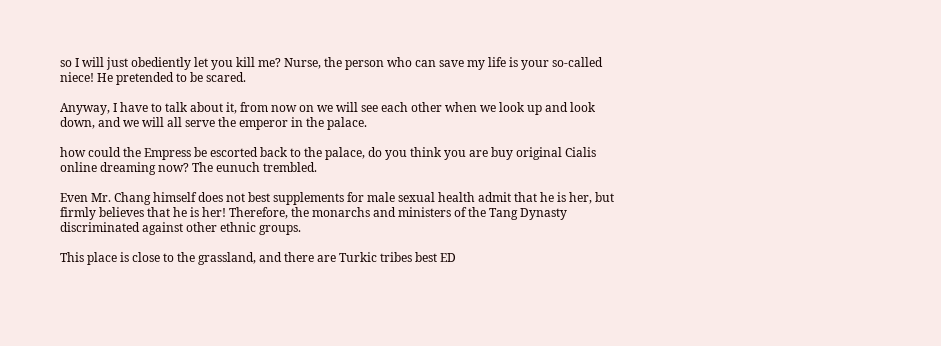so I will just obediently let you kill me? Nurse, the person who can save my life is your so-called niece! He pretended to be scared.

Anyway, I have to talk about it, from now on we will see each other when we look up and look down, and we will all serve the emperor in the palace.

how could the Empress be escorted back to the palace, do you think you are buy original Cialis online dreaming now? The eunuch trembled.

Even Mr. Chang himself does not best supplements for male sexual health admit that he is her, but firmly believes that he is her! Therefore, the monarchs and ministers of the Tang Dynasty discriminated against other ethnic groups.

This place is close to the grassland, and there are Turkic tribes best ED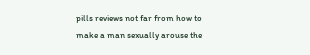pills reviews not far from how to make a man sexually arouse the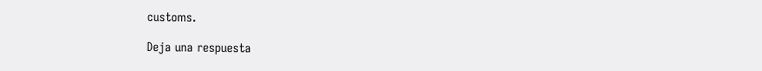customs.

Deja una respuesta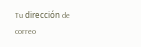Tu dirección de correo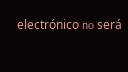electrónico no será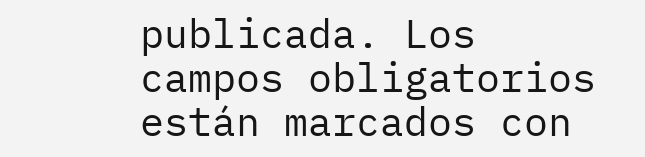publicada. Los campos obligatorios están marcados con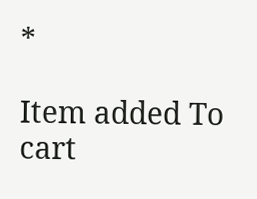*

Item added To cart